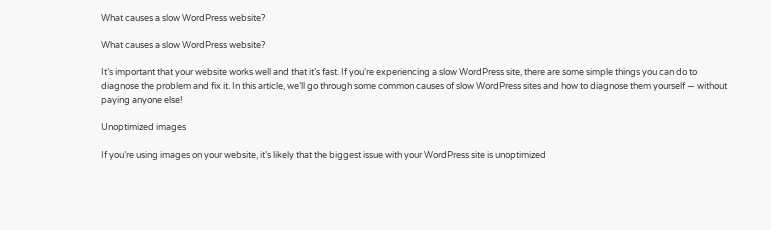What causes a slow WordPress website?

What causes a slow WordPress website?

It’s important that your website works well and that it’s fast. If you’re experiencing a slow WordPress site, there are some simple things you can do to diagnose the problem and fix it. In this article, we’ll go through some common causes of slow WordPress sites and how to diagnose them yourself — without paying anyone else!

Unoptimized images

If you’re using images on your website, it’s likely that the biggest issue with your WordPress site is unoptimized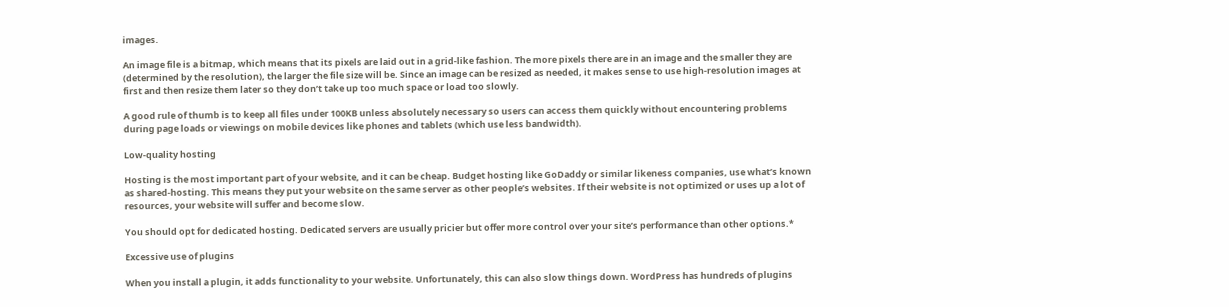images.

An image file is a bitmap, which means that its pixels are laid out in a grid-like fashion. The more pixels there are in an image and the smaller they are (determined by the resolution), the larger the file size will be. Since an image can be resized as needed, it makes sense to use high-resolution images at first and then resize them later so they don’t take up too much space or load too slowly.

A good rule of thumb is to keep all files under 100KB unless absolutely necessary so users can access them quickly without encountering problems during page loads or viewings on mobile devices like phones and tablets (which use less bandwidth).

Low-quality hosting

Hosting is the most important part of your website, and it can be cheap. Budget hosting like GoDaddy or similar likeness companies, use what’s known as shared-hosting. This means they put your website on the same server as other people’s websites. If their website is not optimized or uses up a lot of resources, your website will suffer and become slow.

You should opt for dedicated hosting. Dedicated servers are usually pricier but offer more control over your site’s performance than other options.*

Excessive use of plugins

When you install a plugin, it adds functionality to your website. Unfortunately, this can also slow things down. WordPress has hundreds of plugins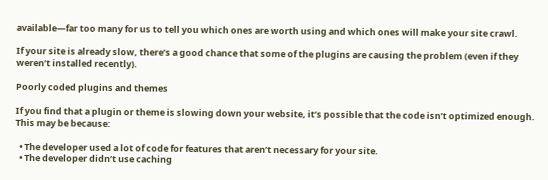available—far too many for us to tell you which ones are worth using and which ones will make your site crawl.

If your site is already slow, there’s a good chance that some of the plugins are causing the problem (even if they weren’t installed recently).

Poorly coded plugins and themes

If you find that a plugin or theme is slowing down your website, it’s possible that the code isn’t optimized enough. This may be because:

  • The developer used a lot of code for features that aren’t necessary for your site.
  • The developer didn’t use caching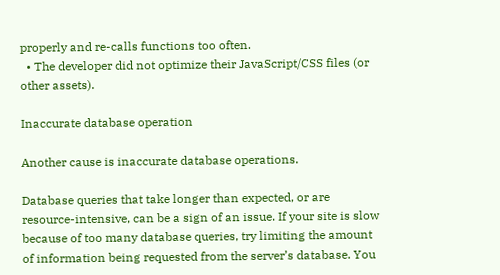properly and re-calls functions too often.
  • The developer did not optimize their JavaScript/CSS files (or other assets).

Inaccurate database operation

Another cause is inaccurate database operations.

Database queries that take longer than expected, or are resource-intensive, can be a sign of an issue. If your site is slow because of too many database queries, try limiting the amount of information being requested from the server’s database. You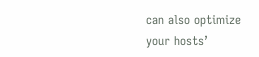can also optimize your hosts’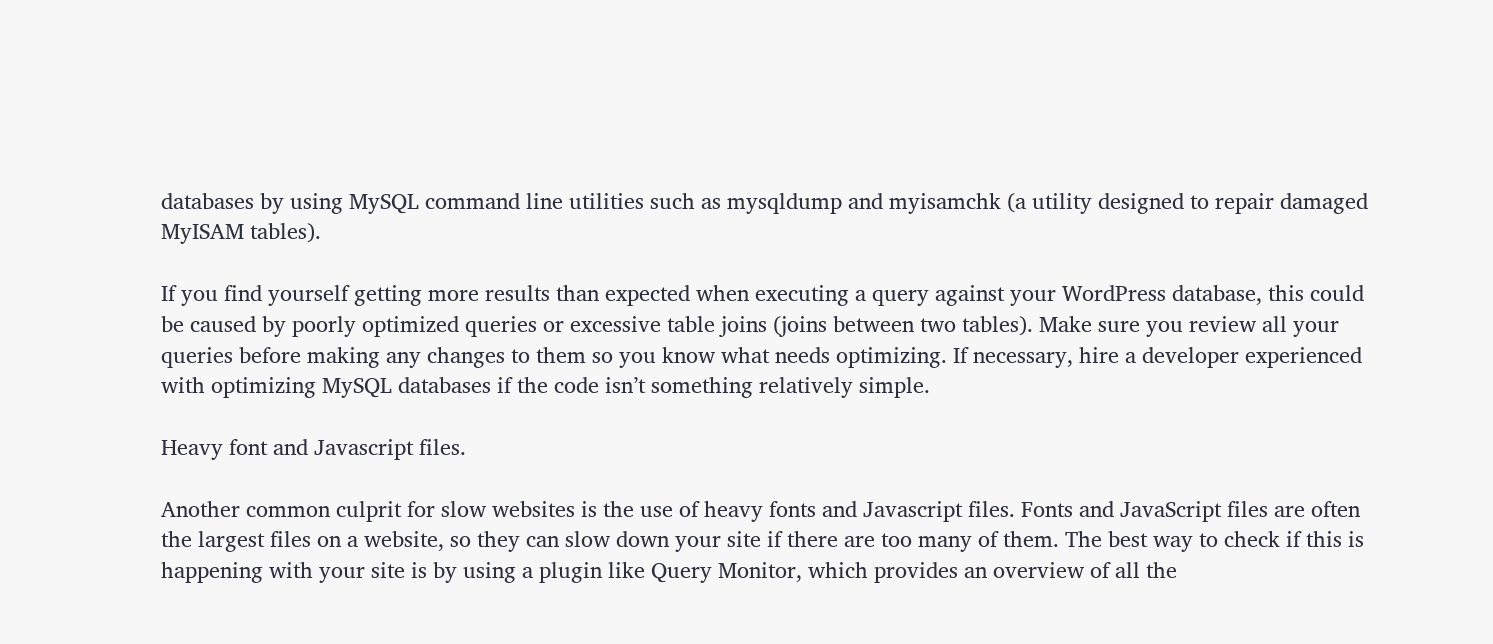databases by using MySQL command line utilities such as mysqldump and myisamchk (a utility designed to repair damaged MyISAM tables).

If you find yourself getting more results than expected when executing a query against your WordPress database, this could be caused by poorly optimized queries or excessive table joins (joins between two tables). Make sure you review all your queries before making any changes to them so you know what needs optimizing. If necessary, hire a developer experienced with optimizing MySQL databases if the code isn’t something relatively simple.

Heavy font and Javascript files.

Another common culprit for slow websites is the use of heavy fonts and Javascript files. Fonts and JavaScript files are often the largest files on a website, so they can slow down your site if there are too many of them. The best way to check if this is happening with your site is by using a plugin like Query Monitor, which provides an overview of all the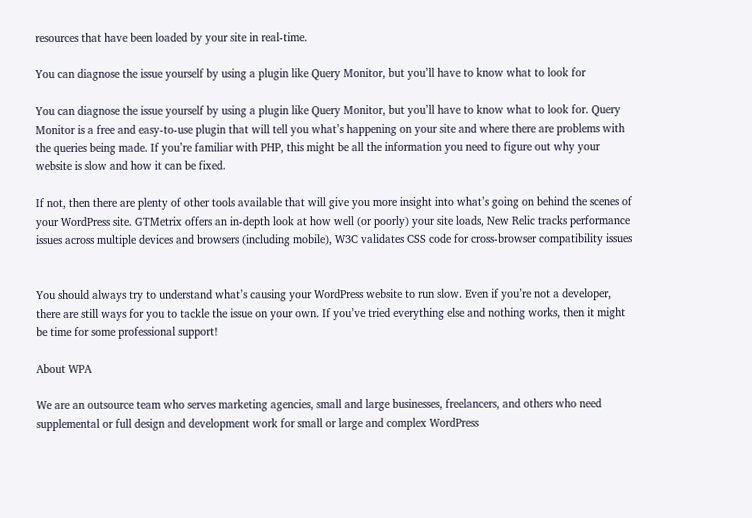resources that have been loaded by your site in real-time.

You can diagnose the issue yourself by using a plugin like Query Monitor, but you’ll have to know what to look for

You can diagnose the issue yourself by using a plugin like Query Monitor, but you’ll have to know what to look for. Query Monitor is a free and easy-to-use plugin that will tell you what’s happening on your site and where there are problems with the queries being made. If you’re familiar with PHP, this might be all the information you need to figure out why your website is slow and how it can be fixed.

If not, then there are plenty of other tools available that will give you more insight into what’s going on behind the scenes of your WordPress site. GTMetrix offers an in-depth look at how well (or poorly) your site loads, New Relic tracks performance issues across multiple devices and browsers (including mobile), W3C validates CSS code for cross-browser compatibility issues


You should always try to understand what’s causing your WordPress website to run slow. Even if you’re not a developer, there are still ways for you to tackle the issue on your own. If you’ve tried everything else and nothing works, then it might be time for some professional support!

About WPA

We are an outsource team who serves marketing agencies, small and large businesses, freelancers, and others who need supplemental or full design and development work for small or large and complex WordPress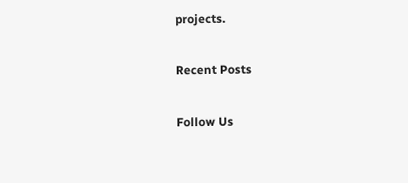projects.

Recent Posts

Follow Us